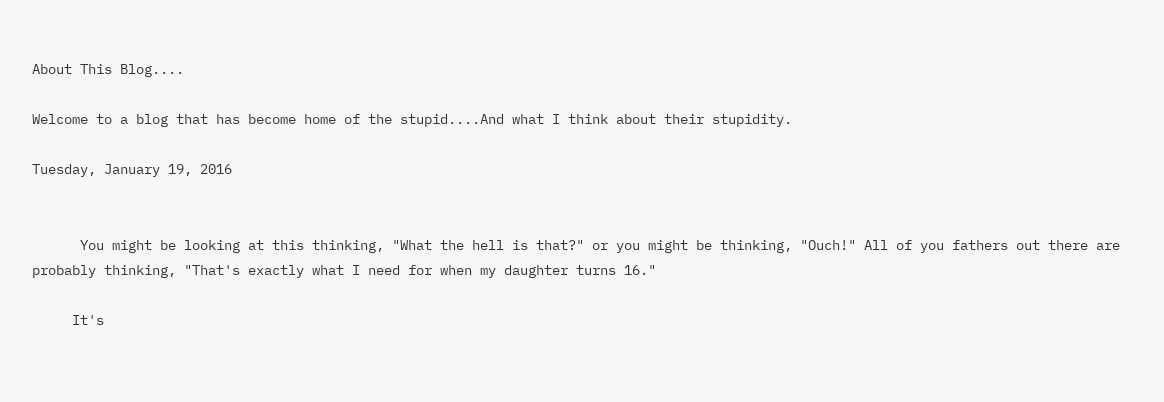About This Blog....

Welcome to a blog that has become home of the stupid....And what I think about their stupidity.

Tuesday, January 19, 2016


      You might be looking at this thinking, "What the hell is that?" or you might be thinking, "Ouch!" All of you fathers out there are probably thinking, "That's exactly what I need for when my daughter turns 16."

     It's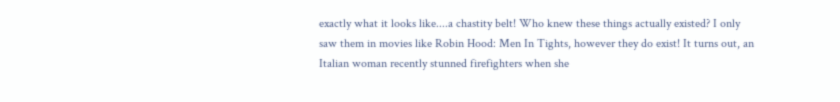exactly what it looks like....a chastity belt! Who knew these things actually existed? I only saw them in movies like Robin Hood: Men In Tights, however they do exist! It turns out, an Italian woman recently stunned firefighters when she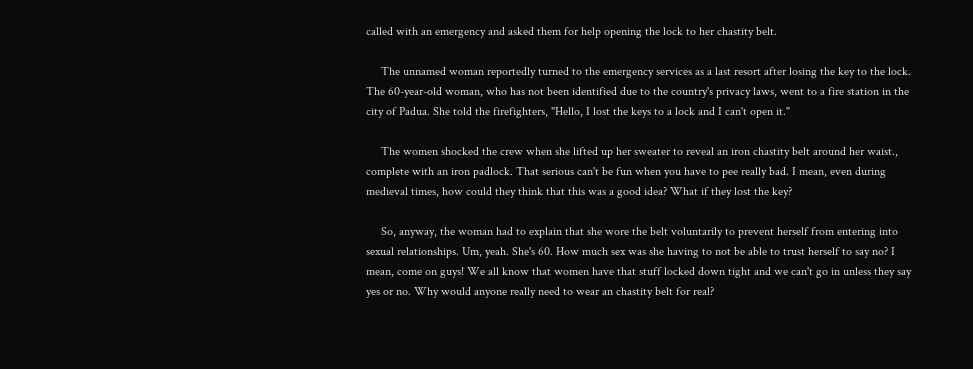called with an emergency and asked them for help opening the lock to her chastity belt.

     The unnamed woman reportedly turned to the emergency services as a last resort after losing the key to the lock. The 60-year-old woman, who has not been identified due to the country's privacy laws, went to a fire station in the city of Padua. She told the firefighters, "Hello, I lost the keys to a lock and I can't open it."

     The women shocked the crew when she lifted up her sweater to reveal an iron chastity belt around her waist., complete with an iron padlock. That serious can't be fun when you have to pee really bad. I mean, even during medieval times, how could they think that this was a good idea? What if they lost the key?

     So, anyway, the woman had to explain that she wore the belt voluntarily to prevent herself from entering into sexual relationships. Um, yeah. She's 60. How much sex was she having to not be able to trust herself to say no? I mean, come on guys! We all know that women have that stuff locked down tight and we can't go in unless they say yes or no. Why would anyone really need to wear an chastity belt for real?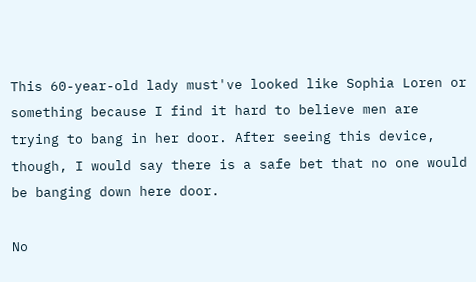This 60-year-old lady must've looked like Sophia Loren or something because I find it hard to believe men are trying to bang in her door. After seeing this device, though, I would say there is a safe bet that no one would be banging down here door.

No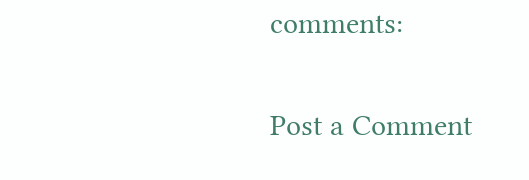comments:

Post a Comment